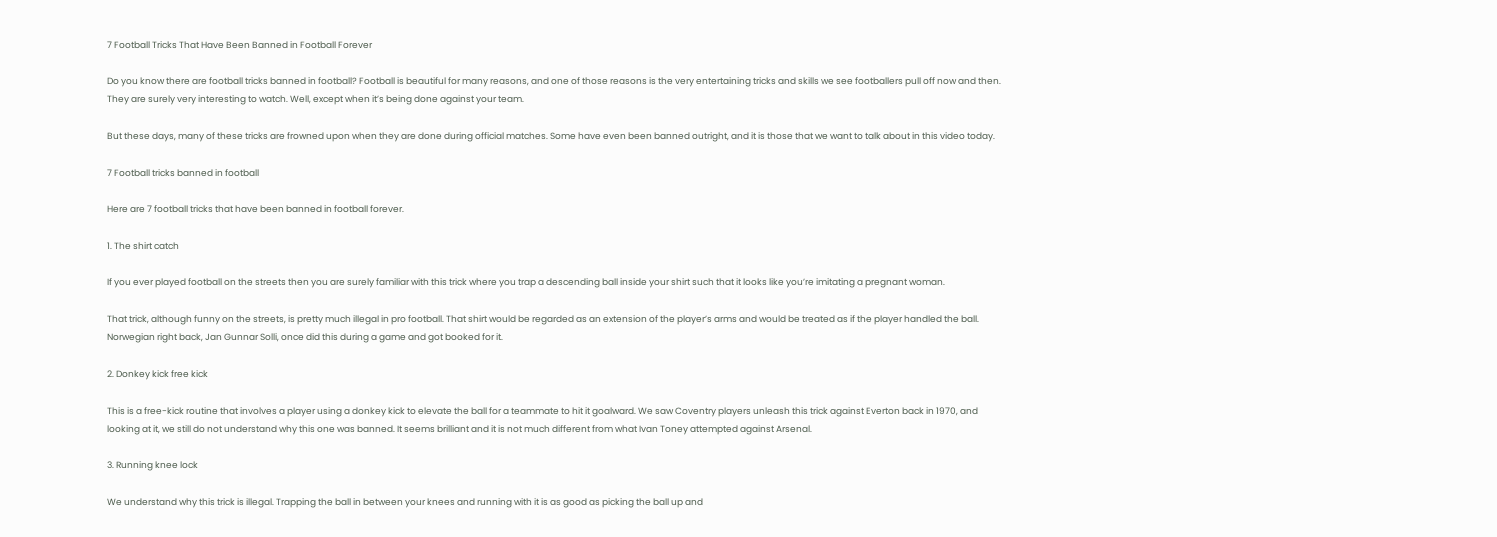7 Football Tricks That Have Been Banned in Football Forever

Do you know there are football tricks banned in football? Football is beautiful for many reasons, and one of those reasons is the very entertaining tricks and skills we see footballers pull off now and then. They are surely very interesting to watch. Well, except when it’s being done against your team.

But these days, many of these tricks are frowned upon when they are done during official matches. Some have even been banned outright, and it is those that we want to talk about in this video today.

7 Football tricks banned in football

Here are 7 football tricks that have been banned in football forever.

1. The shirt catch

If you ever played football on the streets then you are surely familiar with this trick where you trap a descending ball inside your shirt such that it looks like you’re imitating a pregnant woman.

That trick, although funny on the streets, is pretty much illegal in pro football. That shirt would be regarded as an extension of the player’s arms and would be treated as if the player handled the ball. Norwegian right back, Jan Gunnar Solli, once did this during a game and got booked for it.

2. Donkey kick free kick

This is a free-kick routine that involves a player using a donkey kick to elevate the ball for a teammate to hit it goalward. We saw Coventry players unleash this trick against Everton back in 1970, and looking at it, we still do not understand why this one was banned. It seems brilliant and it is not much different from what Ivan Toney attempted against Arsenal.

3. Running knee lock

We understand why this trick is illegal. Trapping the ball in between your knees and running with it is as good as picking the ball up and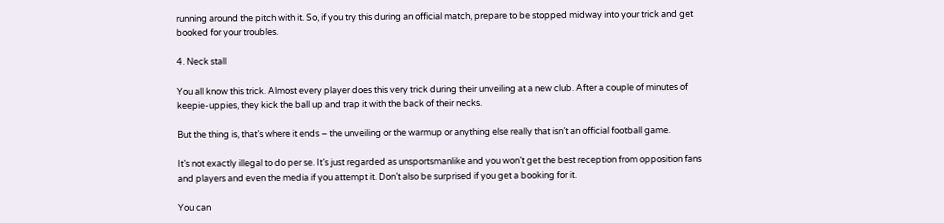running around the pitch with it. So, if you try this during an official match, prepare to be stopped midway into your trick and get booked for your troubles.

4. Neck stall

You all know this trick. Almost every player does this very trick during their unveiling at a new club. After a couple of minutes of keepie-uppies, they kick the ball up and trap it with the back of their necks.

But the thing is, that’s where it ends – the unveiling or the warmup or anything else really that isn’t an official football game.

It’s not exactly illegal to do per se. It’s just regarded as unsportsmanlike and you won’t get the best reception from opposition fans and players and even the media if you attempt it. Don’t also be surprised if you get a booking for it.

You can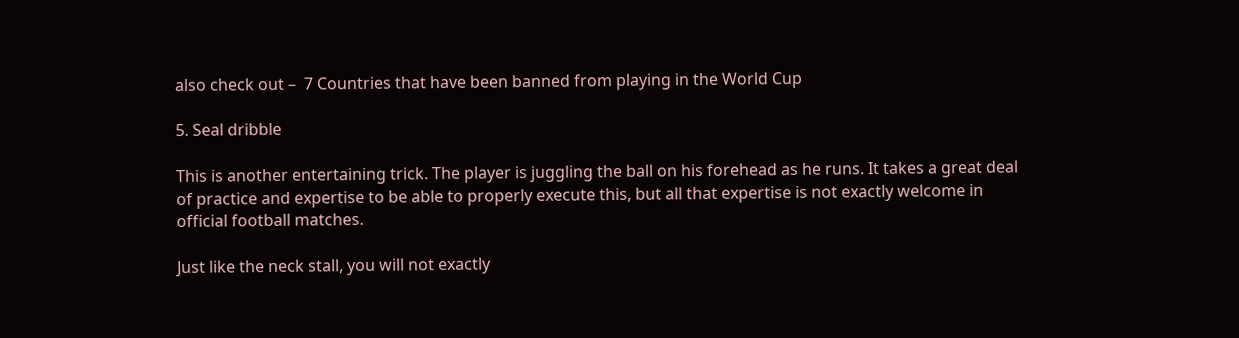also check out –  7 Countries that have been banned from playing in the World Cup

5. Seal dribble

This is another entertaining trick. The player is juggling the ball on his forehead as he runs. It takes a great deal of practice and expertise to be able to properly execute this, but all that expertise is not exactly welcome in official football matches.

Just like the neck stall, you will not exactly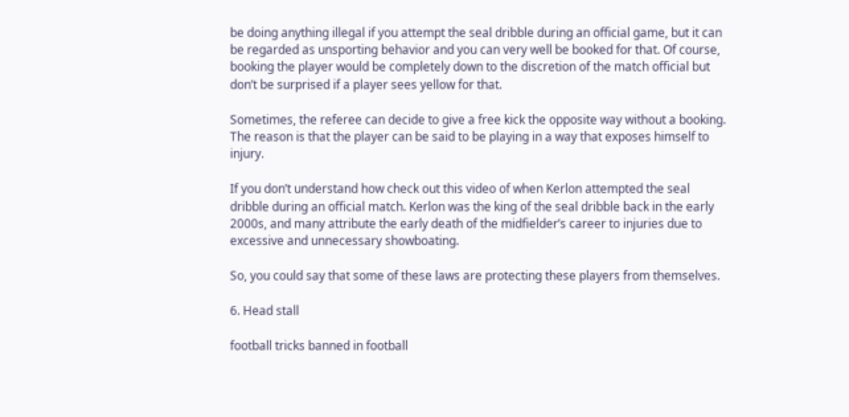be doing anything illegal if you attempt the seal dribble during an official game, but it can be regarded as unsporting behavior and you can very well be booked for that. Of course, booking the player would be completely down to the discretion of the match official but don’t be surprised if a player sees yellow for that.

Sometimes, the referee can decide to give a free kick the opposite way without a booking. The reason is that the player can be said to be playing in a way that exposes himself to injury.

If you don’t understand how check out this video of when Kerlon attempted the seal dribble during an official match. Kerlon was the king of the seal dribble back in the early 2000s, and many attribute the early death of the midfielder’s career to injuries due to excessive and unnecessary showboating.

So, you could say that some of these laws are protecting these players from themselves.

6. Head stall

football tricks banned in football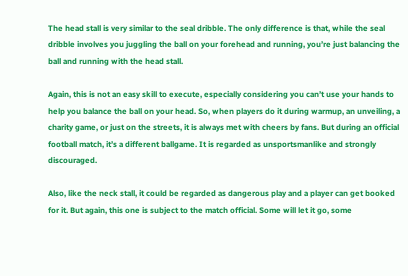The head stall is very similar to the seal dribble. The only difference is that, while the seal dribble involves you juggling the ball on your forehead and running, you’re just balancing the ball and running with the head stall.

Again, this is not an easy skill to execute, especially considering you can’t use your hands to help you balance the ball on your head. So, when players do it during warmup, an unveiling, a charity game, or just on the streets, it is always met with cheers by fans. But during an official football match, it’s a different ballgame. It is regarded as unsportsmanlike and strongly discouraged.

Also, like the neck stall, it could be regarded as dangerous play and a player can get booked for it. But again, this one is subject to the match official. Some will let it go, some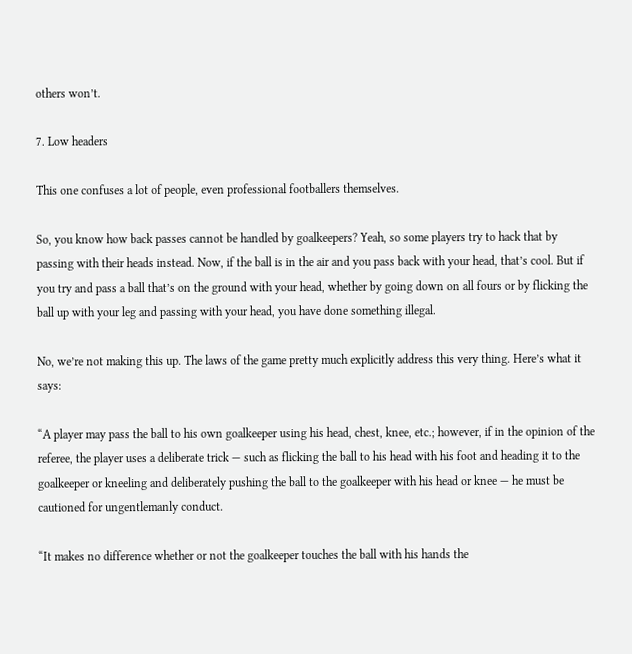others won’t.

7. Low headers

This one confuses a lot of people, even professional footballers themselves.

So, you know how back passes cannot be handled by goalkeepers? Yeah, so some players try to hack that by passing with their heads instead. Now, if the ball is in the air and you pass back with your head, that’s cool. But if you try and pass a ball that’s on the ground with your head, whether by going down on all fours or by flicking the ball up with your leg and passing with your head, you have done something illegal.

No, we’re not making this up. The laws of the game pretty much explicitly address this very thing. Here’s what it says:

“A player may pass the ball to his own goalkeeper using his head, chest, knee, etc.; however, if in the opinion of the referee, the player uses a deliberate trick — such as flicking the ball to his head with his foot and heading it to the goalkeeper or kneeling and deliberately pushing the ball to the goalkeeper with his head or knee — he must be cautioned for ungentlemanly conduct.

“It makes no difference whether or not the goalkeeper touches the ball with his hands the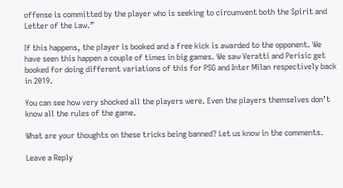offense is committed by the player who is seeking to circumvent both the Spirit and Letter of the Law.”

If this happens, the player is booked and a free kick is awarded to the opponent. We have seen this happen a couple of times in big games. We saw Veratti and Perisic get booked for doing different variations of this for PSG and Inter Milan respectively back in 2019.

You can see how very shocked all the players were. Even the players themselves don’t know all the rules of the game.

What are your thoughts on these tricks being banned? Let us know in the comments.

Leave a Reply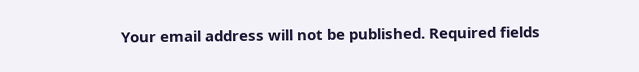Your email address will not be published. Required fields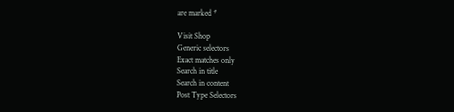are marked *

Visit Shop
Generic selectors
Exact matches only
Search in title
Search in content
Post Type Selectors